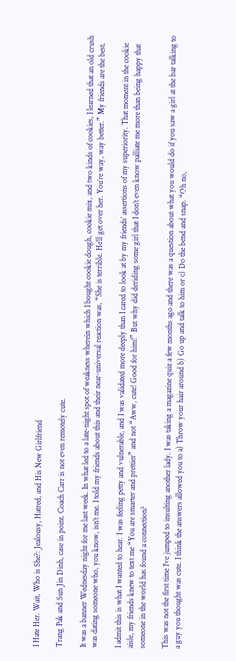I Hate Her. Wait, Who is She?: Jealousy, Hatred, and His New Girlfriend

Trang Pak and Sun Jin Dinh, case in point. Coach Carr is not even remotely cute.

It was a banner Wednesday night for me last week. In what led to a late-night spot of weakness wherein which I bought cookie dough, cookie mix, and two kinds of cookies, I learned that an old crush was dating someone who, you know, isn’t me. I told my friends about this and their near-universal reaction was, “She is terrible. He’ll get over her. You’re way, way better.” My friends are the best.

I admit this is what I wanted to hear. I was feeling petty and vulnerable, and I was validated more deeply than I cared to look at by my friends’ assertions of my superiority. That moment in the cookie aisle, my friends knew to text me “You are smarter and prettier” and not “Aww, cute! Good for him!” But why did deriding some girl that I don’t even know palliate me more than being happy that someone in the world has found a connection?

This was not the first time I’ve jumped to insulting another lady. I was taking a magazine quiz a few months ago and there was a question about what you would do if you saw a girl at the bar talking to a guy you thought was cute. I think the answers allowed you to a) Throw your hair around b) Go up and talk to him or c) Do the bend and snap. “Oh no,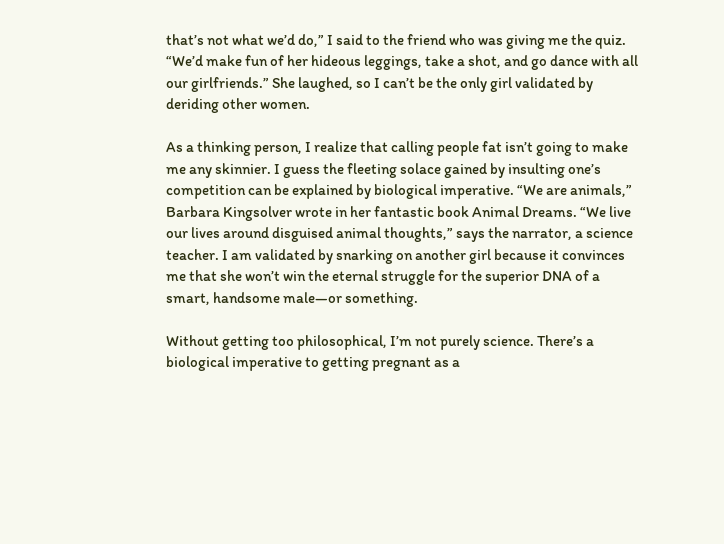that’s not what we’d do,” I said to the friend who was giving me the quiz. “We’d make fun of her hideous leggings, take a shot, and go dance with all our girlfriends.” She laughed, so I can’t be the only girl validated by deriding other women.

As a thinking person, I realize that calling people fat isn’t going to make me any skinnier. I guess the fleeting solace gained by insulting one’s competition can be explained by biological imperative. “We are animals,” Barbara Kingsolver wrote in her fantastic book Animal Dreams. “We live our lives around disguised animal thoughts,” says the narrator, a science teacher. I am validated by snarking on another girl because it convinces me that she won’t win the eternal struggle for the superior DNA of a smart, handsome male—or something.

Without getting too philosophical, I’m not purely science. There’s a biological imperative to getting pregnant as a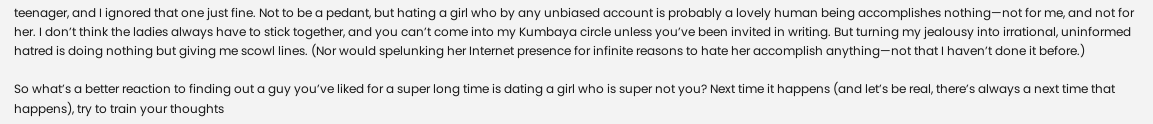teenager, and I ignored that one just fine. Not to be a pedant, but hating a girl who by any unbiased account is probably a lovely human being accomplishes nothing—not for me, and not for her. I don’t think the ladies always have to stick together, and you can’t come into my Kumbaya circle unless you’ve been invited in writing. But turning my jealousy into irrational, uninformed hatred is doing nothing but giving me scowl lines. (Nor would spelunking her Internet presence for infinite reasons to hate her accomplish anything—not that I haven’t done it before.)

So what’s a better reaction to finding out a guy you’ve liked for a super long time is dating a girl who is super not you? Next time it happens (and let’s be real, there’s always a next time that happens), try to train your thoughts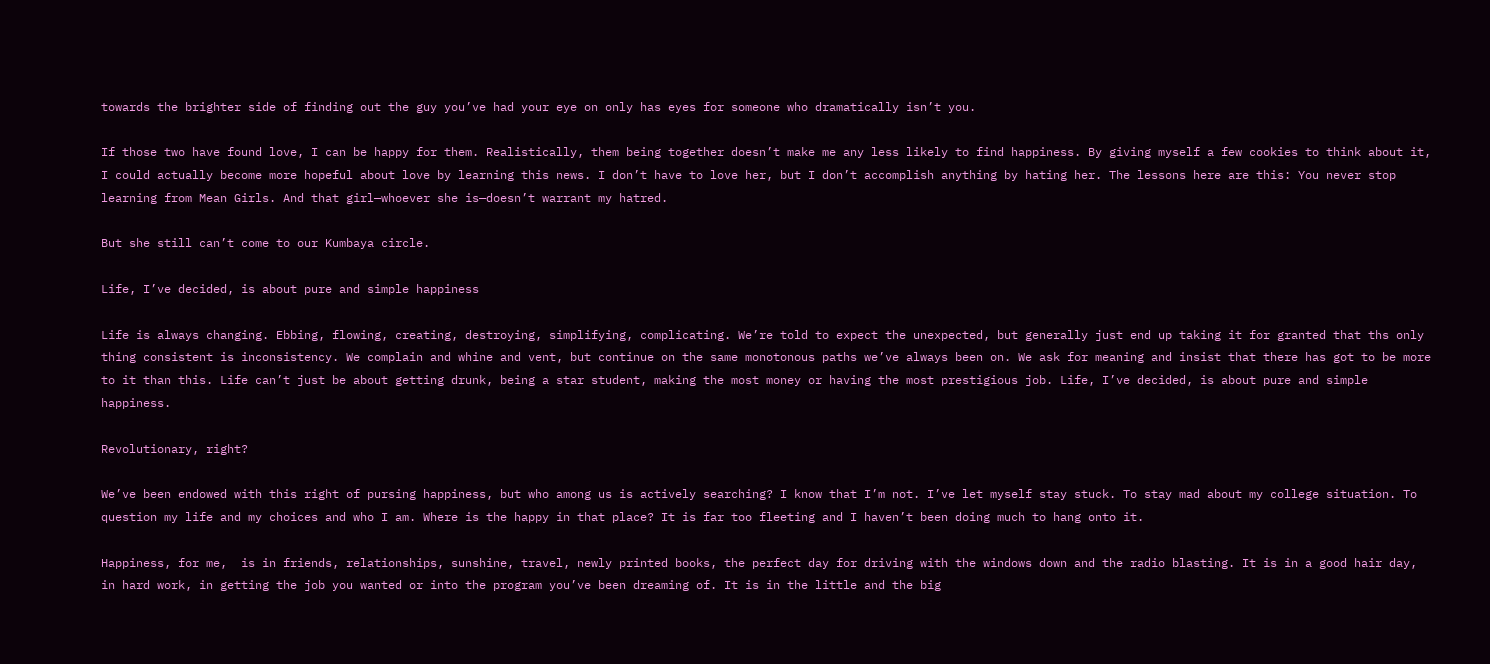towards the brighter side of finding out the guy you’ve had your eye on only has eyes for someone who dramatically isn’t you.

If those two have found love, I can be happy for them. Realistically, them being together doesn’t make me any less likely to find happiness. By giving myself a few cookies to think about it, I could actually become more hopeful about love by learning this news. I don’t have to love her, but I don’t accomplish anything by hating her. The lessons here are this: You never stop learning from Mean Girls. And that girl—whoever she is—doesn’t warrant my hatred.

But she still can’t come to our Kumbaya circle.

Life, I’ve decided, is about pure and simple happiness

Life is always changing. Ebbing, flowing, creating, destroying, simplifying, complicating. We’re told to expect the unexpected, but generally just end up taking it for granted that ths only thing consistent is inconsistency. We complain and whine and vent, but continue on the same monotonous paths we’ve always been on. We ask for meaning and insist that there has got to be more to it than this. Life can’t just be about getting drunk, being a star student, making the most money or having the most prestigious job. Life, I’ve decided, is about pure and simple happiness.

Revolutionary, right?

We’ve been endowed with this right of pursing happiness, but who among us is actively searching? I know that I’m not. I’ve let myself stay stuck. To stay mad about my college situation. To question my life and my choices and who I am. Where is the happy in that place? It is far too fleeting and I haven’t been doing much to hang onto it.

Happiness, for me,  is in friends, relationships, sunshine, travel, newly printed books, the perfect day for driving with the windows down and the radio blasting. It is in a good hair day, in hard work, in getting the job you wanted or into the program you’ve been dreaming of. It is in the little and the big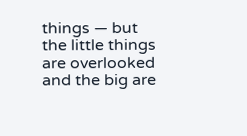things — but the little things are overlooked and the big are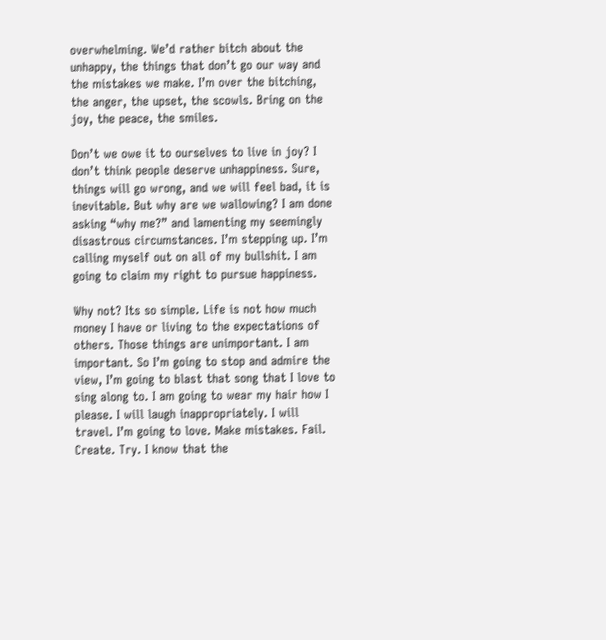overwhelming. We’d rather bitch about the unhappy, the things that don’t go our way and the mistakes we make. I’m over the bitching, the anger, the upset, the scowls. Bring on the joy, the peace, the smiles.

Don’t we owe it to ourselves to live in joy? I don’t think people deserve unhappiness. Sure, things will go wrong, and we will feel bad, it is inevitable. But why are we wallowing? I am done asking “why me?” and lamenting my seemingly disastrous circumstances. I’m stepping up. I’m calling myself out on all of my bullshit. I am going to claim my right to pursue happiness.

Why not? Its so simple. Life is not how much money I have or living to the expectations of others. Those things are unimportant. I am important. So I’m going to stop and admire the view, I’m going to blast that song that I love to sing along to. I am going to wear my hair how I please. I will laugh inappropriately. I will travel. I’m going to love. Make mistakes. Fail. Create. Try. I know that the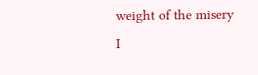weight of the misery I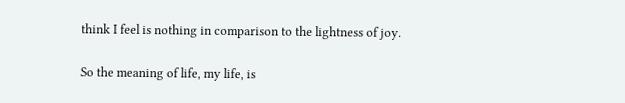think I feel is nothing in comparison to the lightness of joy.

So the meaning of life, my life, is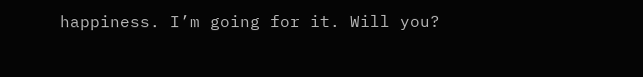happiness. I’m going for it. Will you?